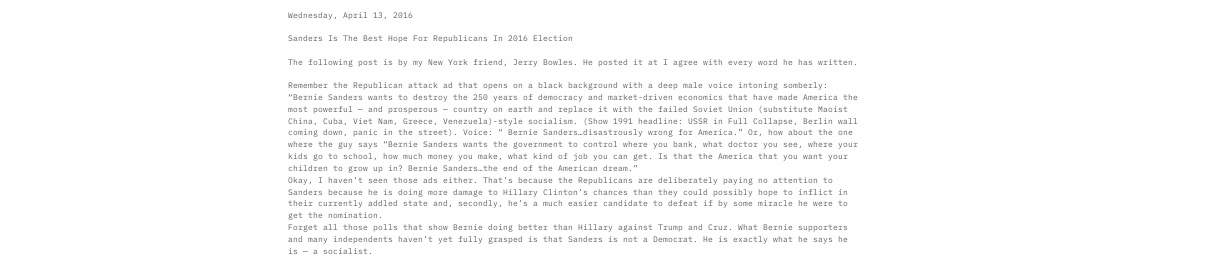Wednesday, April 13, 2016

Sanders Is The Best Hope For Republicans In 2016 Election

The following post is by my New York friend, Jerry Bowles. He posted it at I agree with every word he has written.

Remember the Republican attack ad that opens on a black background with a deep male voice intoning somberly: “Bernie Sanders wants to destroy the 250 years of democracy and market-driven economics that have made America the most powerful — and prosperous — country on earth and replace it with the failed Soviet Union (substitute Maoist China, Cuba, Viet Nam, Greece, Venezuela)-style socialism. (Show 1991 headline: USSR in Full Collapse, Berlin wall coming down, panic in the street). Voice: “ Bernie Sanders…disastrously wrong for America.” Or, how about the one where the guy says “Bernie Sanders wants the government to control where you bank, what doctor you see, where your kids go to school, how much money you make, what kind of job you can get. Is that the America that you want your children to grow up in? Bernie Sanders…the end of the American dream.”
Okay, I haven’t seen those ads either. That’s because the Republicans are deliberately paying no attention to Sanders because he is doing more damage to Hillary Clinton’s chances than they could possibly hope to inflict in their currently addled state and, secondly, he’s a much easier candidate to defeat if by some miracle he were to get the nomination.
Forget all those polls that show Bernie doing better than Hillary against Trump and Cruz. What Bernie supporters and many independents haven’t yet fully grasped is that Sanders is not a Democrat. He is exactly what he says he is — a socialist.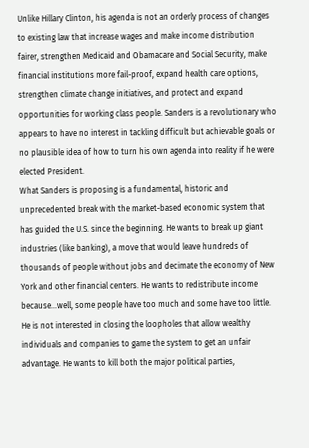Unlike Hillary Clinton, his agenda is not an orderly process of changes to existing law that increase wages and make income distribution fairer, strengthen Medicaid and Obamacare and Social Security, make financial institutions more fail-proof, expand health care options, strengthen climate change initiatives, and protect and expand opportunities for working class people. Sanders is a revolutionary who appears to have no interest in tackling difficult but achievable goals or no plausible idea of how to turn his own agenda into reality if he were elected President.
What Sanders is proposing is a fundamental, historic and unprecedented break with the market-based economic system that has guided the U.S. since the beginning. He wants to break up giant industries (like banking), a move that would leave hundreds of thousands of people without jobs and decimate the economy of New York and other financial centers. He wants to redistribute income because…well, some people have too much and some have too little. He is not interested in closing the loopholes that allow wealthy individuals and companies to game the system to get an unfair advantage. He wants to kill both the major political parties,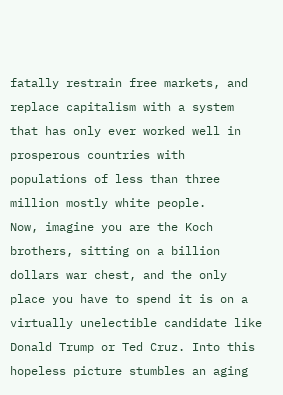fatally restrain free markets, and replace capitalism with a system that has only ever worked well in prosperous countries with populations of less than three million mostly white people.
Now, imagine you are the Koch brothers, sitting on a billion dollars war chest, and the only place you have to spend it is on a virtually unelectible candidate like Donald Trump or Ted Cruz. Into this hopeless picture stumbles an aging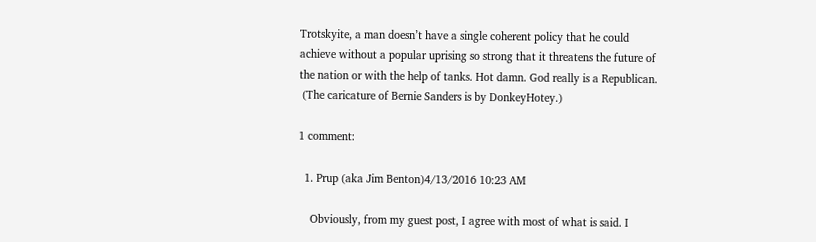Trotskyite, a man doesn’t have a single coherent policy that he could achieve without a popular uprising so strong that it threatens the future of the nation or with the help of tanks. Hot damn. God really is a Republican.
 (The caricature of Bernie Sanders is by DonkeyHotey.)

1 comment:

  1. Prup (aka Jim Benton)4/13/2016 10:23 AM

    Obviously, from my guest post, I agree with most of what is said. I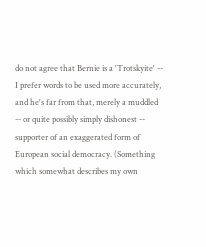do not agree that Bernie is a 'Trotskyite' -- I prefer words to be used more accurately, and he's far from that, merely a muddled -- or quite possibly simply dishonest -- supporter of an exaggerated form of European social democracy. (Something which somewhat describes my own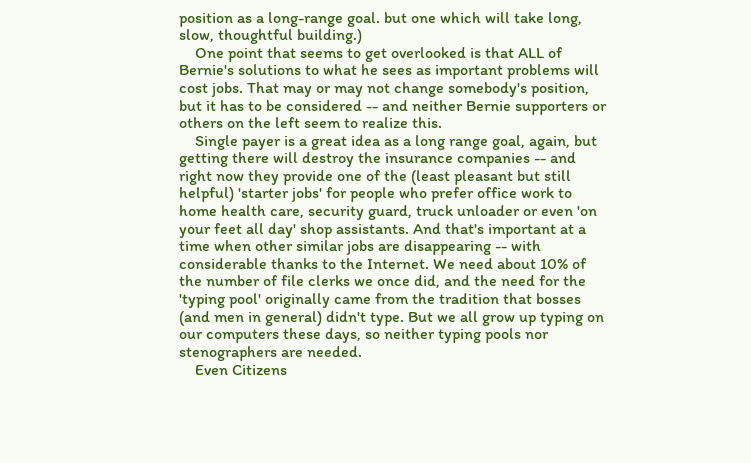position as a long-range goal. but one which will take long, slow, thoughtful building.)
    One point that seems to get overlooked is that ALL of Bernie's solutions to what he sees as important problems will cost jobs. That may or may not change somebody's position, but it has to be considered -- and neither Bernie supporters or others on the left seem to realize this.
    Single payer is a great idea as a long range goal, again, but getting there will destroy the insurance companies -- and right now they provide one of the (least pleasant but still helpful) 'starter jobs' for people who prefer office work to home health care, security guard, truck unloader or even 'on your feet all day' shop assistants. And that's important at a time when other similar jobs are disappearing -- with considerable thanks to the Internet. We need about 10% of the number of file clerks we once did, and the need for the 'typing pool' originally came from the tradition that bosses (and men in general) didn't type. But we all grow up typing on our computers these days, so neither typing pools nor stenographers are needed.
    Even Citizens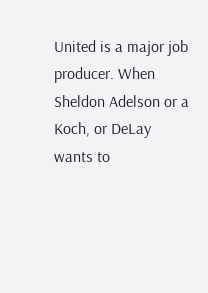United is a major job producer. When Sheldon Adelson or a Koch, or DeLay wants to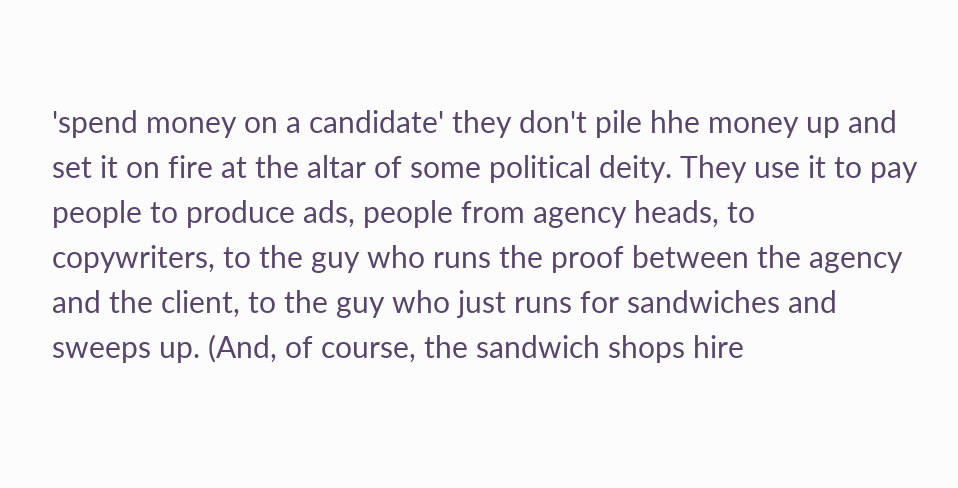'spend money on a candidate' they don't pile hhe money up and set it on fire at the altar of some political deity. They use it to pay people to produce ads, people from agency heads, to copywriters, to the guy who runs the proof between the agency and the client, to the guy who just runs for sandwiches and sweeps up. (And, of course, the sandwich shops hire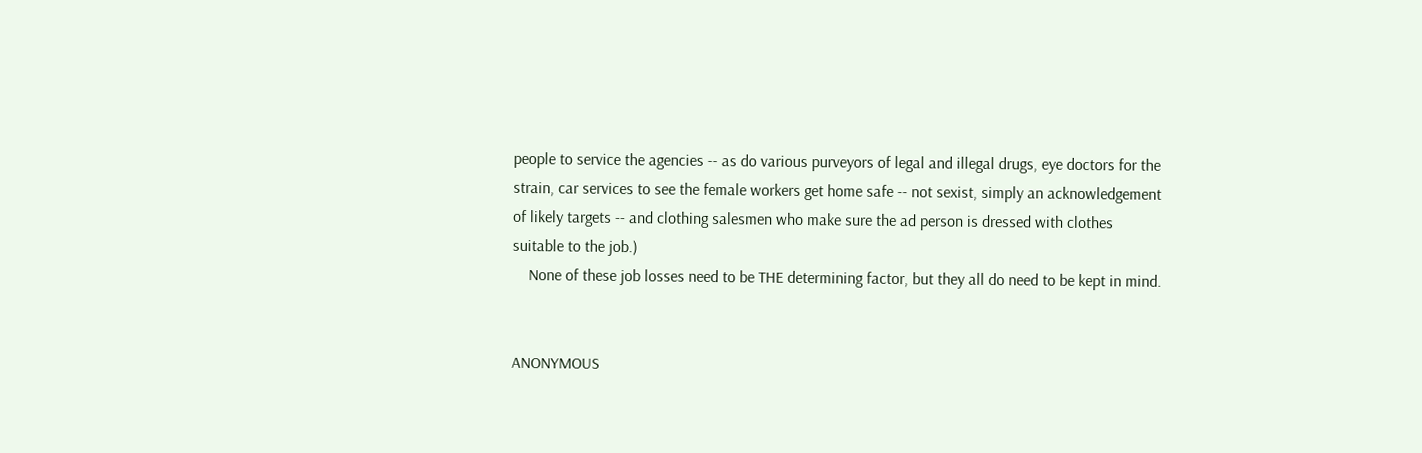people to service the agencies -- as do various purveyors of legal and illegal drugs, eye doctors for the strain, car services to see the female workers get home safe -- not sexist, simply an acknowledgement of likely targets -- and clothing salesmen who make sure the ad person is dressed with clothes suitable to the job.)
    None of these job losses need to be THE determining factor, but they all do need to be kept in mind.


ANONYMOUS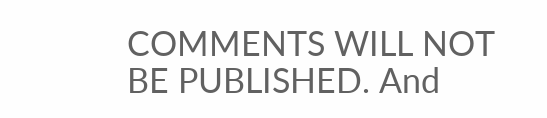COMMENTS WILL NOT BE PUBLISHED. And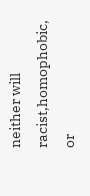neither will racist,homophobic, or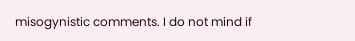misogynistic comments. I do not mind if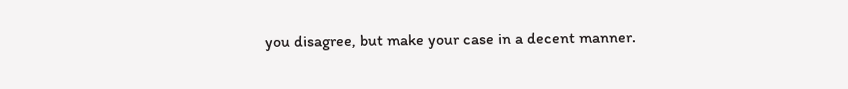you disagree, but make your case in a decent manner.